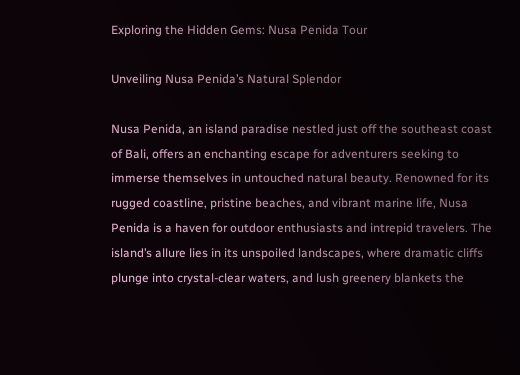Exploring the Hidden Gems: Nusa Penida Tour

Unveiling Nusa Penida’s Natural Splendor

Nusa Penida, an island paradise nestled just off the southeast coast of Bali, offers an enchanting escape for adventurers seeking to immerse themselves in untouched natural beauty. Renowned for its rugged coastline, pristine beaches, and vibrant marine life, Nusa Penida is a haven for outdoor enthusiasts and intrepid travelers. The island’s allure lies in its unspoiled landscapes, where dramatic cliffs plunge into crystal-clear waters, and lush greenery blankets the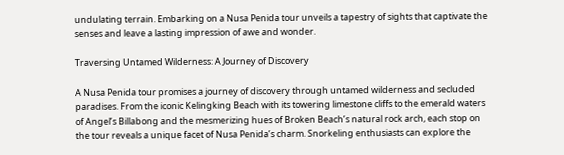undulating terrain. Embarking on a Nusa Penida tour unveils a tapestry of sights that captivate the senses and leave a lasting impression of awe and wonder.

Traversing Untamed Wilderness: A Journey of Discovery

A Nusa Penida tour promises a journey of discovery through untamed wilderness and secluded paradises. From the iconic Kelingking Beach with its towering limestone cliffs to the emerald waters of Angel’s Billabong and the mesmerizing hues of Broken Beach’s natural rock arch, each stop on the tour reveals a unique facet of Nusa Penida’s charm. Snorkeling enthusiasts can explore the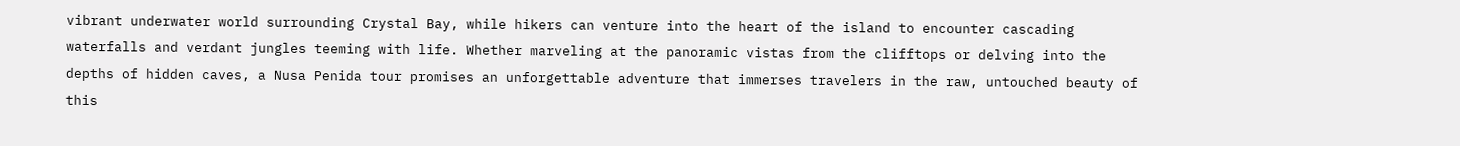vibrant underwater world surrounding Crystal Bay, while hikers can venture into the heart of the island to encounter cascading waterfalls and verdant jungles teeming with life. Whether marveling at the panoramic vistas from the clifftops or delving into the depths of hidden caves, a Nusa Penida tour promises an unforgettable adventure that immerses travelers in the raw, untouched beauty of this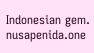Indonesian gem. nusapenida.one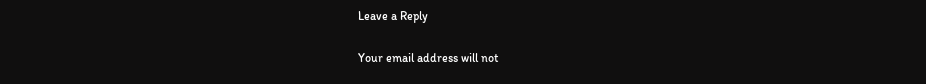Leave a Reply

Your email address will not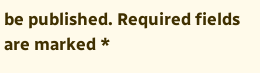be published. Required fields are marked *